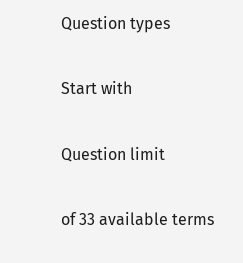Question types

Start with

Question limit

of 33 available terms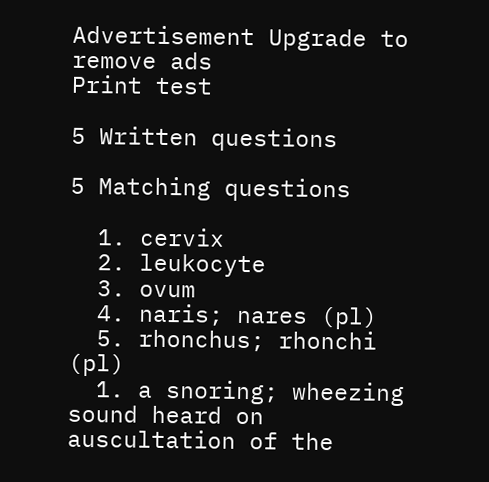Advertisement Upgrade to remove ads
Print test

5 Written questions

5 Matching questions

  1. cervix
  2. leukocyte
  3. ovum
  4. naris; nares (pl)
  5. rhonchus; rhonchi (pl)
  1. a snoring; wheezing sound heard on auscultation of the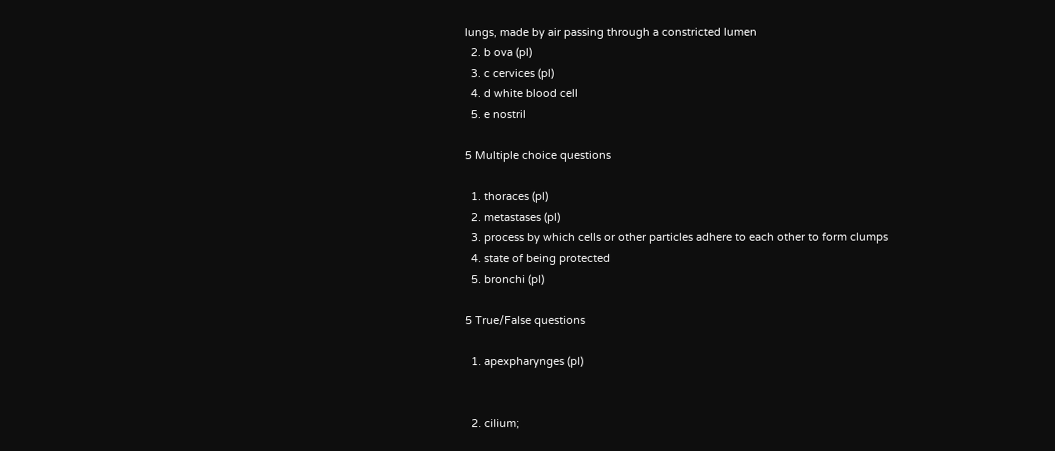lungs, made by air passing through a constricted lumen
  2. b ova (pl)
  3. c cervices (pl)
  4. d white blood cell
  5. e nostril

5 Multiple choice questions

  1. thoraces (pl)
  2. metastases (pl)
  3. process by which cells or other particles adhere to each other to form clumps
  4. state of being protected
  5. bronchi (pl)

5 True/False questions

  1. apexpharynges (pl)


  2. cilium;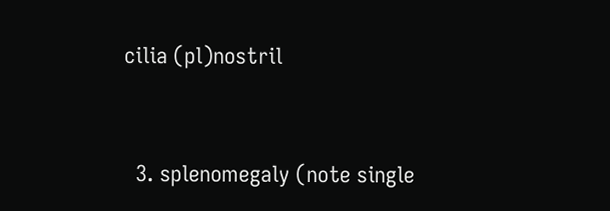cilia (pl)nostril


  3. splenomegaly (note single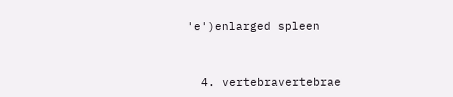'e')enlarged spleen


  4. vertebravertebrae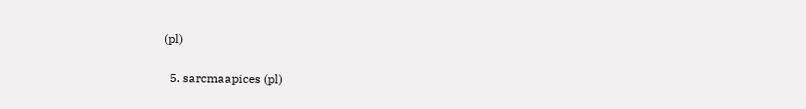(pl)


  5. sarcmaapices (pl)